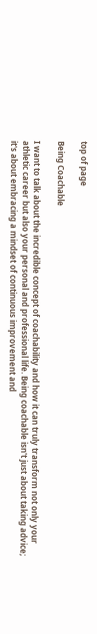top of page

Being Coachable

I want to talk about the incredible concept of coachability and how it can truly transform not only your athletic career but also your personal and professional life. Being coachable isn't just about taking advice; it's about embracing a mindset of continuous improvement and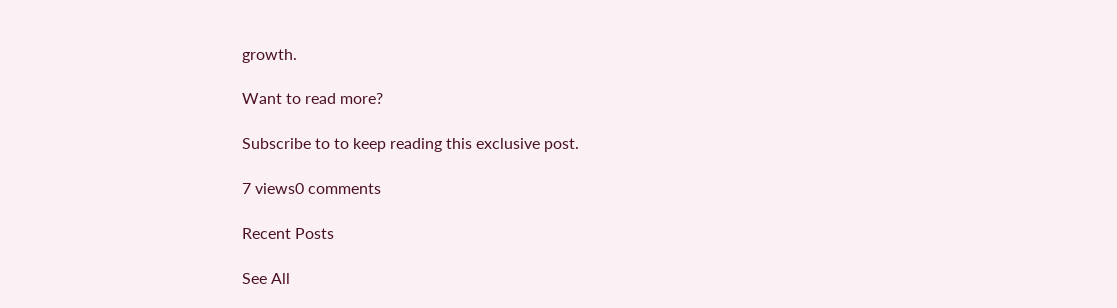growth.

Want to read more?

Subscribe to to keep reading this exclusive post.

7 views0 comments

Recent Posts

See All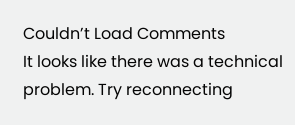Couldn’t Load Comments
It looks like there was a technical problem. Try reconnecting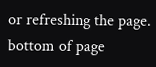or refreshing the page.
bottom of page